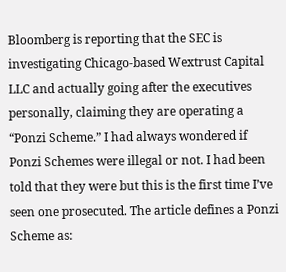Bloomberg is reporting that the SEC is investigating Chicago-based Wextrust Capital LLC and actually going after the executives personally, claiming they are operating a “Ponzi Scheme.” I had always wondered if Ponzi Schemes were illegal or not. I had been told that they were but this is the first time I’ve seen one prosecuted. The article defines a Ponzi Scheme as: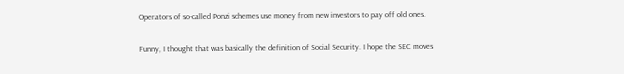Operators of so-called Ponzi schemes use money from new investors to pay off old ones.

Funny, I thought that was basically the definition of Social Security. I hope the SEC moves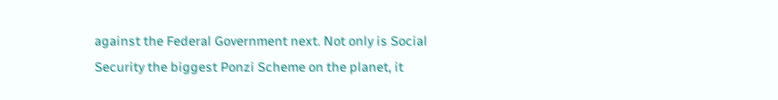against the Federal Government next. Not only is Social Security the biggest Ponzi Scheme on the planet, it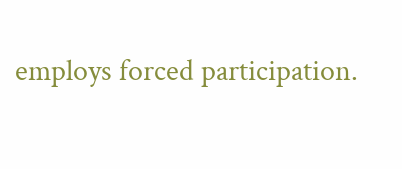employs forced participation.